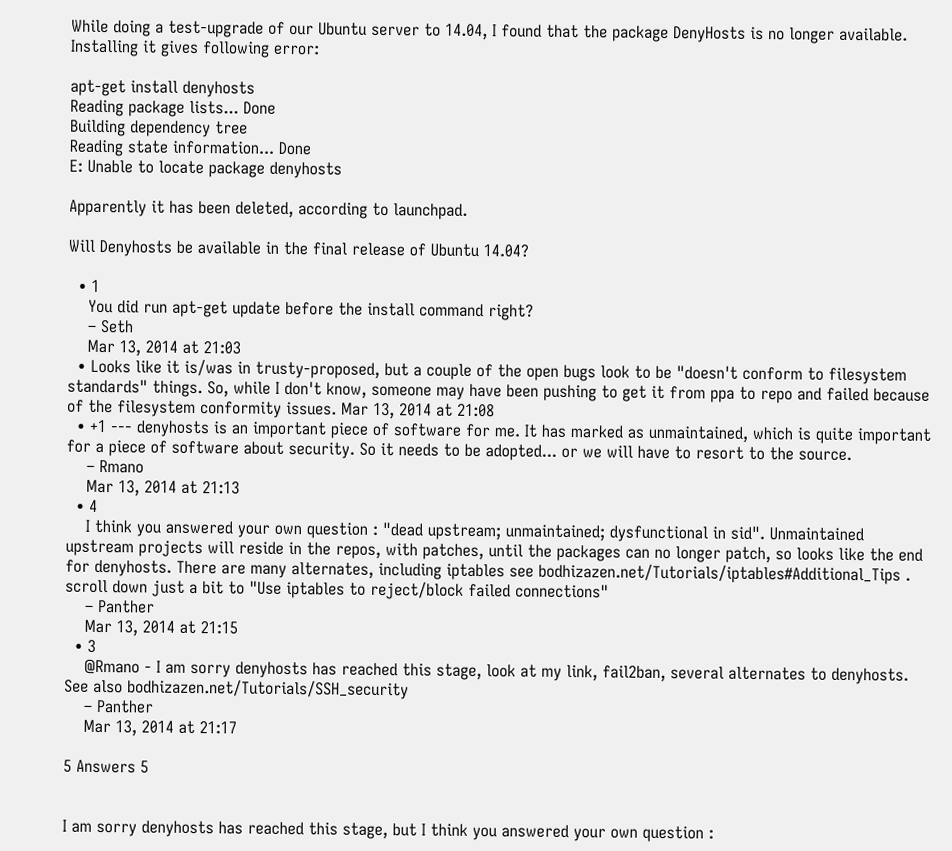While doing a test-upgrade of our Ubuntu server to 14.04, I found that the package DenyHosts is no longer available. Installing it gives following error:

apt-get install denyhosts
Reading package lists... Done
Building dependency tree
Reading state information... Done
E: Unable to locate package denyhosts

Apparently it has been deleted, according to launchpad.

Will Denyhosts be available in the final release of Ubuntu 14.04?

  • 1
    You did run apt-get update before the install command right?
    – Seth
    Mar 13, 2014 at 21:03
  • Looks like it is/was in trusty-proposed, but a couple of the open bugs look to be "doesn't conform to filesystem standards" things. So, while I don't know, someone may have been pushing to get it from ppa to repo and failed because of the filesystem conformity issues. Mar 13, 2014 at 21:08
  • +1 --- denyhosts is an important piece of software for me. It has marked as unmaintained, which is quite important for a piece of software about security. So it needs to be adopted... or we will have to resort to the source.
    – Rmano
    Mar 13, 2014 at 21:13
  • 4
    I think you answered your own question : "dead upstream; unmaintained; dysfunctional in sid". Unmaintained upstream projects will reside in the repos, with patches, until the packages can no longer patch, so looks like the end for denyhosts. There are many alternates, including iptables see bodhizazen.net/Tutorials/iptables#Additional_Tips . scroll down just a bit to "Use iptables to reject/block failed connections"
    – Panther
    Mar 13, 2014 at 21:15
  • 3
    @Rmano - I am sorry denyhosts has reached this stage, look at my link, fail2ban, several alternates to denyhosts. See also bodhizazen.net/Tutorials/SSH_security
    – Panther
    Mar 13, 2014 at 21:17

5 Answers 5


I am sorry denyhosts has reached this stage, but I think you answered your own question :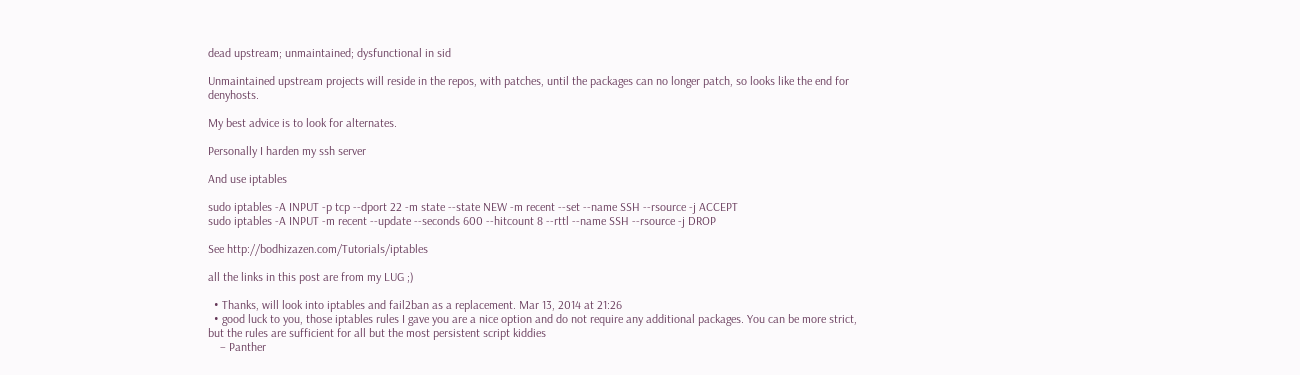dead upstream; unmaintained; dysfunctional in sid

Unmaintained upstream projects will reside in the repos, with patches, until the packages can no longer patch, so looks like the end for denyhosts.

My best advice is to look for alternates.

Personally I harden my ssh server

And use iptables

sudo iptables -A INPUT -p tcp --dport 22 -m state --state NEW -m recent --set --name SSH --rsource -j ACCEPT
sudo iptables -A INPUT -m recent --update --seconds 600 --hitcount 8 --rttl --name SSH --rsource -j DROP

See http://bodhizazen.com/Tutorials/iptables

all the links in this post are from my LUG ;)

  • Thanks, will look into iptables and fail2ban as a replacement. Mar 13, 2014 at 21:26
  • good luck to you, those iptables rules I gave you are a nice option and do not require any additional packages. You can be more strict, but the rules are sufficient for all but the most persistent script kiddies
    – Panther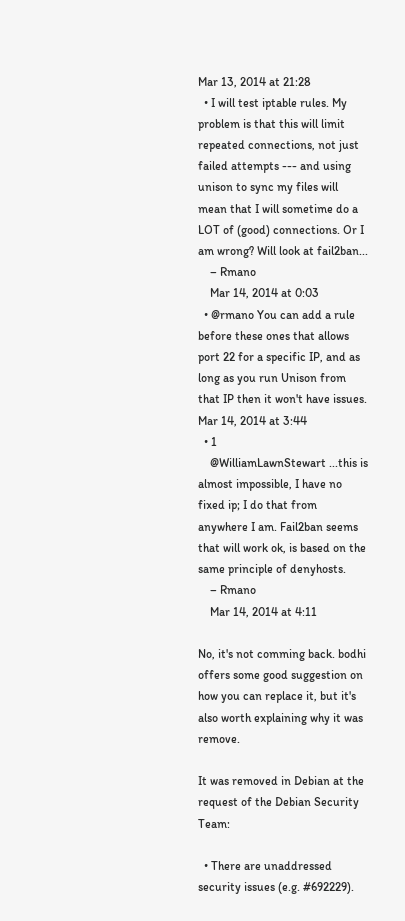Mar 13, 2014 at 21:28
  • I will test iptable rules. My problem is that this will limit repeated connections, not just failed attempts --- and using unison to sync my files will mean that I will sometime do a LOT of (good) connections. Or I am wrong? Will look at fail2ban...
    – Rmano
    Mar 14, 2014 at 0:03
  • @rmano You can add a rule before these ones that allows port 22 for a specific IP, and as long as you run Unison from that IP then it won't have issues. Mar 14, 2014 at 3:44
  • 1
    @WilliamLawnStewart ...this is almost impossible, I have no fixed ip; I do that from anywhere I am. Fail2ban seems that will work ok, is based on the same principle of denyhosts.
    – Rmano
    Mar 14, 2014 at 4:11

No, it's not comming back. bodhi offers some good suggestion on how you can replace it, but it's also worth explaining why it was remove.

It was removed in Debian at the request of the Debian Security Team:

  • There are unaddressed security issues (e.g. #692229).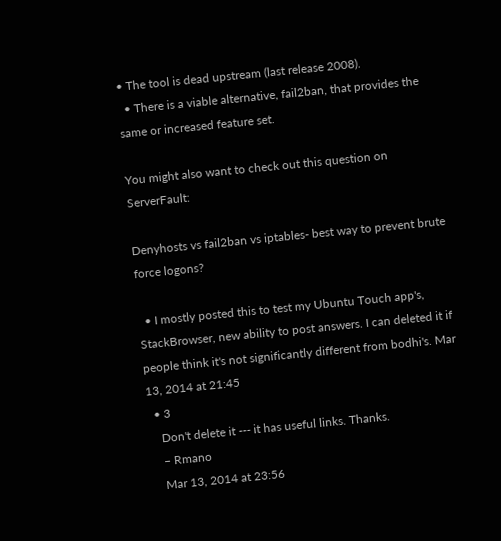• The tool is dead upstream (last release 2008).
  • There is a viable alternative, fail2ban, that provides the same or increased feature set.

You might also want to check out this question on ServerFault:

Denyhosts vs fail2ban vs iptables- best way to prevent brute force logons?

  • I mostly posted this to test my Ubuntu Touch app's, StackBrowser, new ability to post answers. I can deleted it if people think it's not significantly different from bodhi's. Mar 13, 2014 at 21:45
  • 3
    Don't delete it --- it has useful links. Thanks.
    – Rmano
    Mar 13, 2014 at 23:56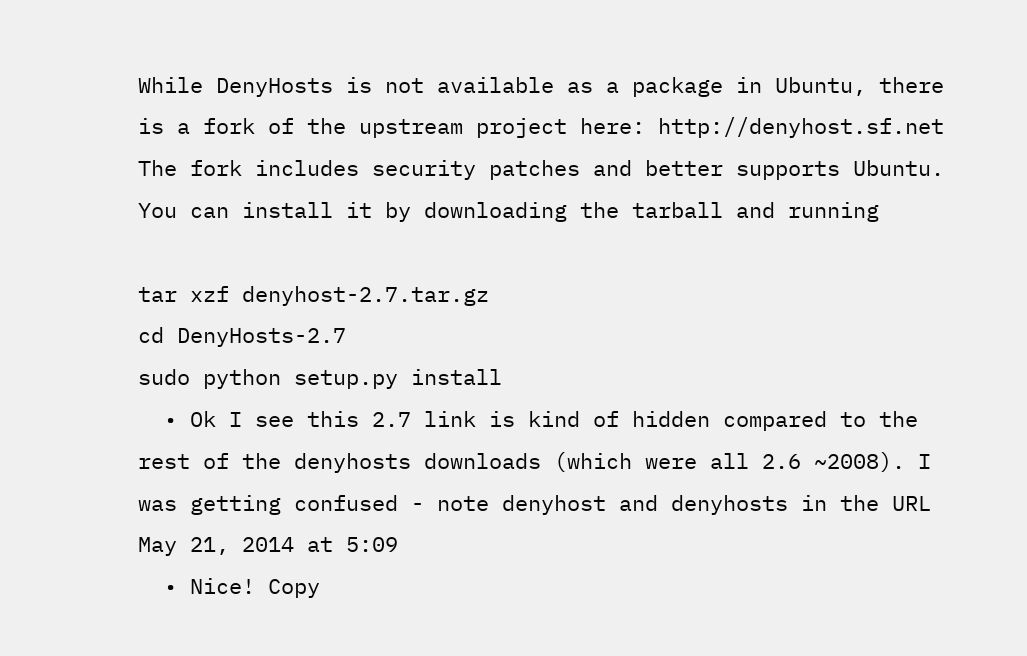While DenyHosts is not available as a package in Ubuntu, there is a fork of the upstream project here: http://denyhost.sf.net The fork includes security patches and better supports Ubuntu. You can install it by downloading the tarball and running

tar xzf denyhost-2.7.tar.gz
cd DenyHosts-2.7
sudo python setup.py install
  • Ok I see this 2.7 link is kind of hidden compared to the rest of the denyhosts downloads (which were all 2.6 ~2008). I was getting confused - note denyhost and denyhosts in the URL May 21, 2014 at 5:09
  • Nice! Copy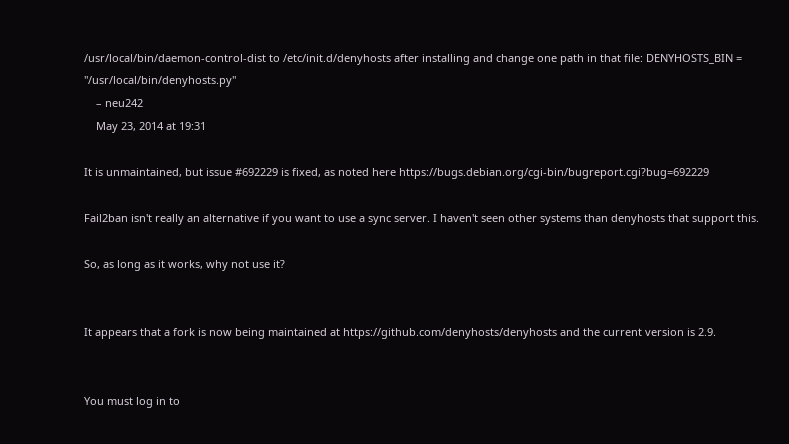/usr/local/bin/daemon-control-dist to /etc/init.d/denyhosts after installing and change one path in that file: DENYHOSTS_BIN = "/usr/local/bin/denyhosts.py"
    – neu242
    May 23, 2014 at 19:31

It is unmaintained, but issue #692229 is fixed, as noted here https://bugs.debian.org/cgi-bin/bugreport.cgi?bug=692229

Fail2ban isn't really an alternative if you want to use a sync server. I haven't seen other systems than denyhosts that support this.

So, as long as it works, why not use it?


It appears that a fork is now being maintained at https://github.com/denyhosts/denyhosts and the current version is 2.9.


You must log in to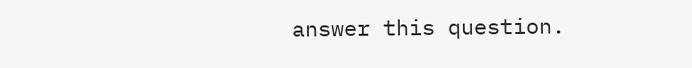answer this question.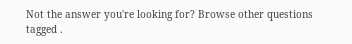Not the answer you're looking for? Browse other questions tagged .